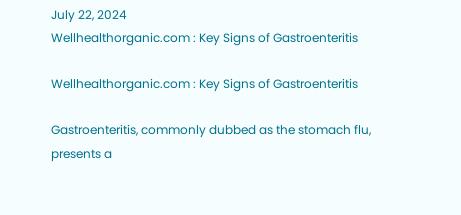July 22, 2024
Wellhealthorganic.com : Key Signs of Gastroenteritis

Wellhealthorganic.com : Key Signs of Gastroenteritis

Gastroenteritis, commonly dubbed as the stomach flu, presents a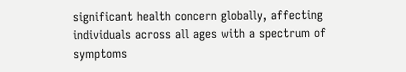significant health concern globally, affecting individuals across all ages with a spectrum of symptoms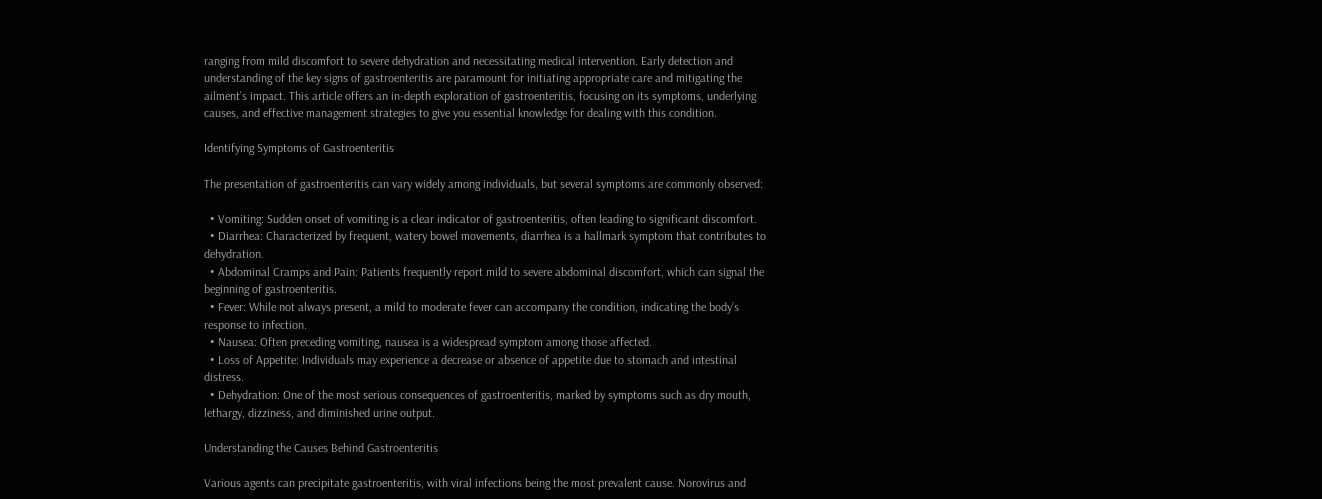ranging from mild discomfort to severe dehydration and necessitating medical intervention. Early detection and understanding of the key signs of gastroenteritis are paramount for initiating appropriate care and mitigating the ailment’s impact. This article offers an in-depth exploration of gastroenteritis, focusing on its symptoms, underlying causes, and effective management strategies to give you essential knowledge for dealing with this condition.

Identifying Symptoms of Gastroenteritis

The presentation of gastroenteritis can vary widely among individuals, but several symptoms are commonly observed:

  • Vomiting: Sudden onset of vomiting is a clear indicator of gastroenteritis, often leading to significant discomfort.
  • Diarrhea: Characterized by frequent, watery bowel movements, diarrhea is a hallmark symptom that contributes to dehydration.
  • Abdominal Cramps and Pain: Patients frequently report mild to severe abdominal discomfort, which can signal the beginning of gastroenteritis.
  • Fever: While not always present, a mild to moderate fever can accompany the condition, indicating the body’s response to infection.
  • Nausea: Often preceding vomiting, nausea is a widespread symptom among those affected.
  • Loss of Appetite: Individuals may experience a decrease or absence of appetite due to stomach and intestinal distress.
  • Dehydration: One of the most serious consequences of gastroenteritis, marked by symptoms such as dry mouth, lethargy, dizziness, and diminished urine output.

Understanding the Causes Behind Gastroenteritis

Various agents can precipitate gastroenteritis, with viral infections being the most prevalent cause. Norovirus and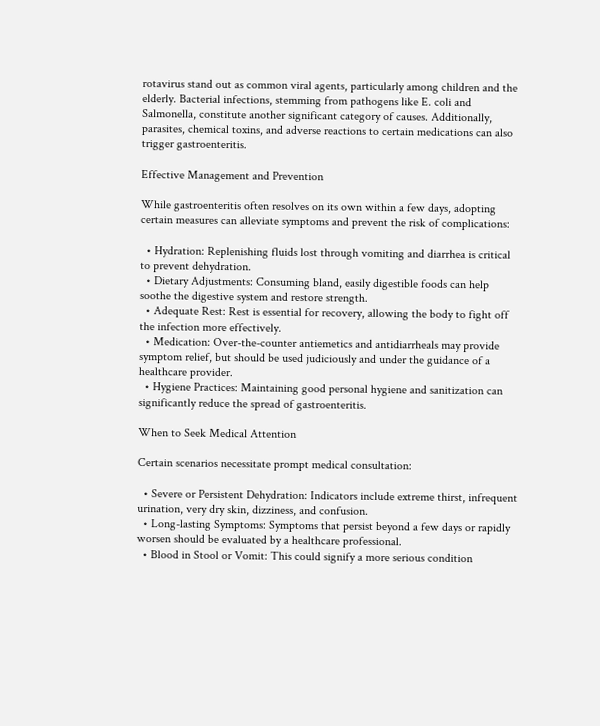rotavirus stand out as common viral agents, particularly among children and the elderly. Bacterial infections, stemming from pathogens like E. coli and Salmonella, constitute another significant category of causes. Additionally, parasites, chemical toxins, and adverse reactions to certain medications can also trigger gastroenteritis.

Effective Management and Prevention

While gastroenteritis often resolves on its own within a few days, adopting certain measures can alleviate symptoms and prevent the risk of complications:

  • Hydration: Replenishing fluids lost through vomiting and diarrhea is critical to prevent dehydration.
  • Dietary Adjustments: Consuming bland, easily digestible foods can help soothe the digestive system and restore strength.
  • Adequate Rest: Rest is essential for recovery, allowing the body to fight off the infection more effectively.
  • Medication: Over-the-counter antiemetics and antidiarrheals may provide symptom relief, but should be used judiciously and under the guidance of a healthcare provider.
  • Hygiene Practices: Maintaining good personal hygiene and sanitization can significantly reduce the spread of gastroenteritis.

When to Seek Medical Attention

Certain scenarios necessitate prompt medical consultation:

  • Severe or Persistent Dehydration: Indicators include extreme thirst, infrequent urination, very dry skin, dizziness, and confusion.
  • Long-lasting Symptoms: Symptoms that persist beyond a few days or rapidly worsen should be evaluated by a healthcare professional.
  • Blood in Stool or Vomit: This could signify a more serious condition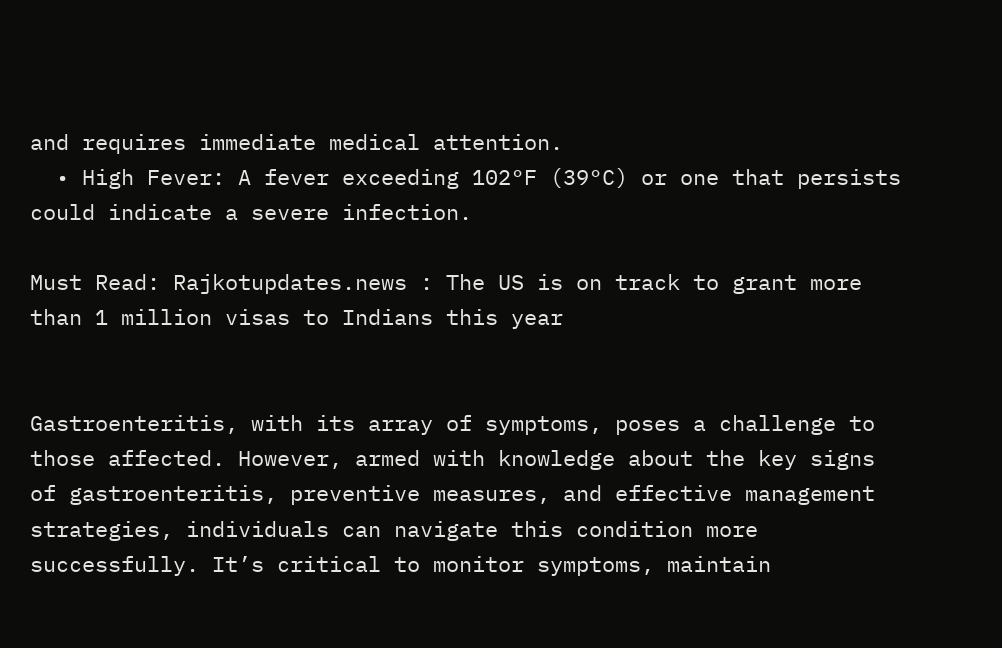and requires immediate medical attention.
  • High Fever: A fever exceeding 102°F (39°C) or one that persists could indicate a severe infection.

Must Read: Rajkotupdates.news : The US is on track to grant more than 1 million visas to Indians this year


Gastroenteritis, with its array of symptoms, poses a challenge to those affected. However, armed with knowledge about the key signs of gastroenteritis, preventive measures, and effective management strategies, individuals can navigate this condition more successfully. It’s critical to monitor symptoms, maintain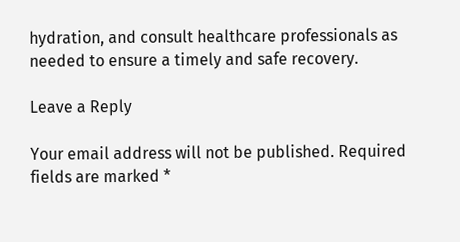hydration, and consult healthcare professionals as needed to ensure a timely and safe recovery.

Leave a Reply

Your email address will not be published. Required fields are marked *